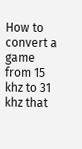How to convert a game from 15 khz to 31 khz that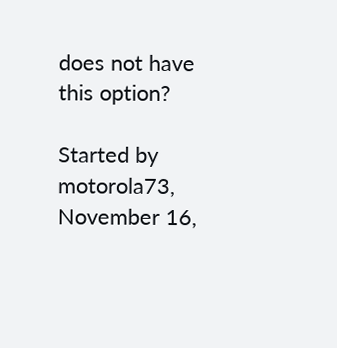does not have this option?

Started by motorola73, November 16,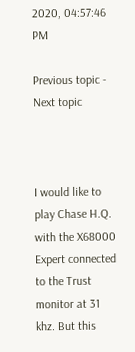2020, 04:57:46 PM

Previous topic - Next topic



I would like to play Chase H.Q. with the X68000 Expert connected to the Trust monitor at 31 khz. But this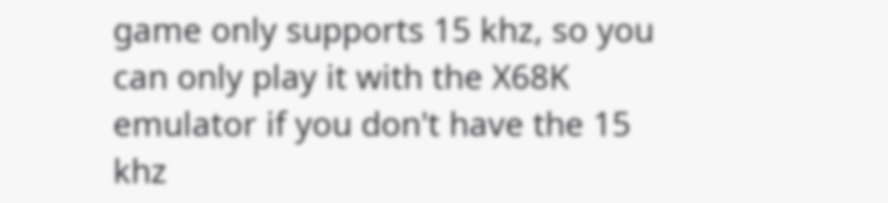game only supports 15 khz, so you can only play it with the X68K emulator if you don't have the 15 khz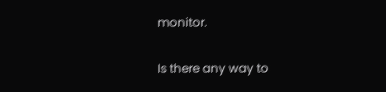monitor.

Is there any way to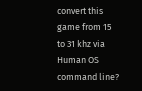convert this game from 15 to 31 khz via Human OS command line?